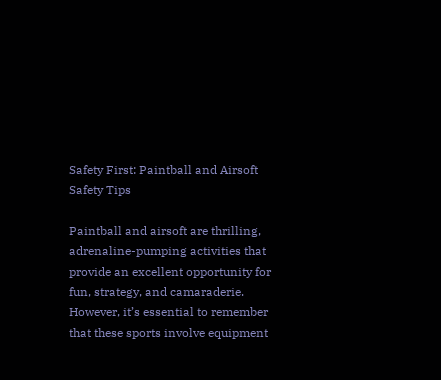Safety First: Paintball and Airsoft Safety Tips

Paintball and airsoft are thrilling, adrenaline-pumping activities that provide an excellent opportunity for fun, strategy, and camaraderie. However, it’s essential to remember that these sports involve equipment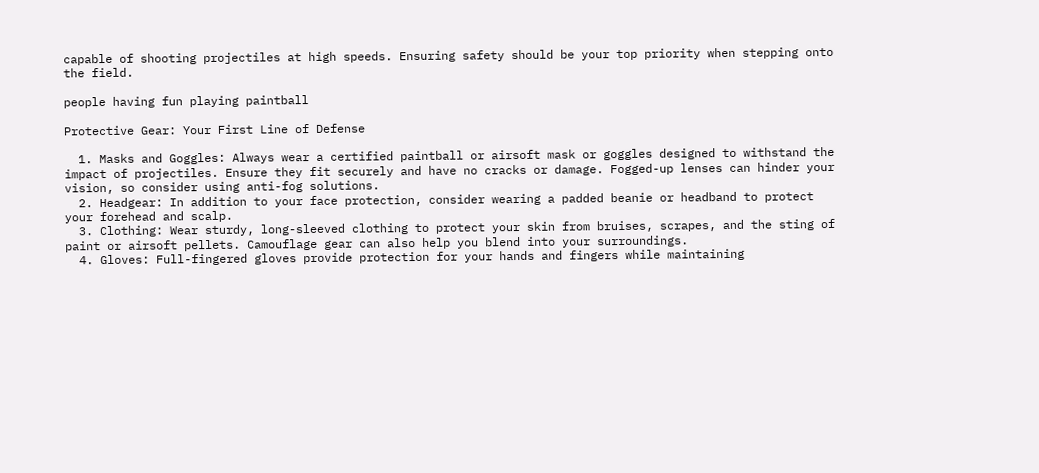capable of shooting projectiles at high speeds. Ensuring safety should be your top priority when stepping onto the field.

people having fun playing paintball

Protective Gear: Your First Line of Defense

  1. Masks and Goggles: Always wear a certified paintball or airsoft mask or goggles designed to withstand the impact of projectiles. Ensure they fit securely and have no cracks or damage. Fogged-up lenses can hinder your vision, so consider using anti-fog solutions.
  2. Headgear: In addition to your face protection, consider wearing a padded beanie or headband to protect your forehead and scalp.
  3. Clothing: Wear sturdy, long-sleeved clothing to protect your skin from bruises, scrapes, and the sting of paint or airsoft pellets. Camouflage gear can also help you blend into your surroundings.
  4. Gloves: Full-fingered gloves provide protection for your hands and fingers while maintaining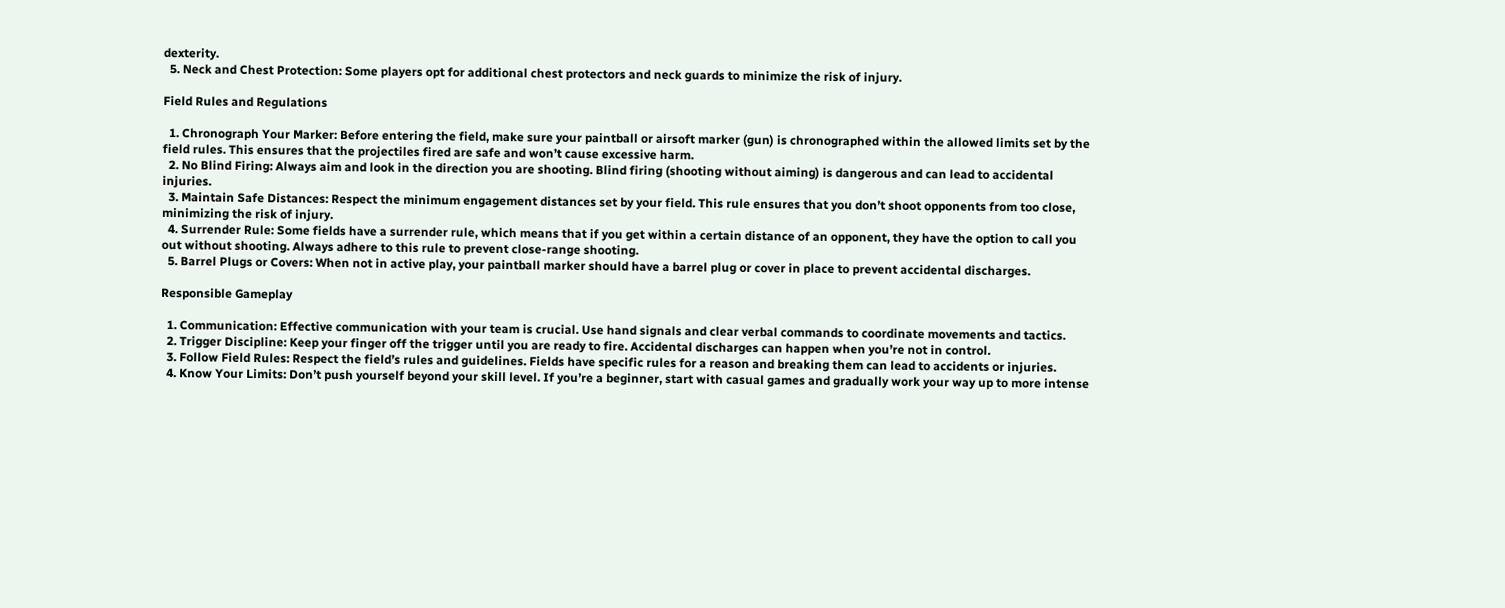dexterity.
  5. Neck and Chest Protection: Some players opt for additional chest protectors and neck guards to minimize the risk of injury.

Field Rules and Regulations

  1. Chronograph Your Marker: Before entering the field, make sure your paintball or airsoft marker (gun) is chronographed within the allowed limits set by the field rules. This ensures that the projectiles fired are safe and won’t cause excessive harm.
  2. No Blind Firing: Always aim and look in the direction you are shooting. Blind firing (shooting without aiming) is dangerous and can lead to accidental injuries.
  3. Maintain Safe Distances: Respect the minimum engagement distances set by your field. This rule ensures that you don’t shoot opponents from too close, minimizing the risk of injury.
  4. Surrender Rule: Some fields have a surrender rule, which means that if you get within a certain distance of an opponent, they have the option to call you out without shooting. Always adhere to this rule to prevent close-range shooting.
  5. Barrel Plugs or Covers: When not in active play, your paintball marker should have a barrel plug or cover in place to prevent accidental discharges.

Responsible Gameplay

  1. Communication: Effective communication with your team is crucial. Use hand signals and clear verbal commands to coordinate movements and tactics.
  2. Trigger Discipline: Keep your finger off the trigger until you are ready to fire. Accidental discharges can happen when you’re not in control.
  3. Follow Field Rules: Respect the field’s rules and guidelines. Fields have specific rules for a reason and breaking them can lead to accidents or injuries.
  4. Know Your Limits: Don’t push yourself beyond your skill level. If you’re a beginner, start with casual games and gradually work your way up to more intense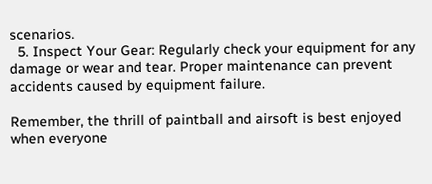scenarios.
  5. Inspect Your Gear: Regularly check your equipment for any damage or wear and tear. Proper maintenance can prevent accidents caused by equipment failure.

Remember, the thrill of paintball and airsoft is best enjoyed when everyone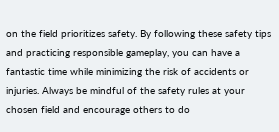on the field prioritizes safety. By following these safety tips and practicing responsible gameplay, you can have a fantastic time while minimizing the risk of accidents or injuries. Always be mindful of the safety rules at your chosen field and encourage others to do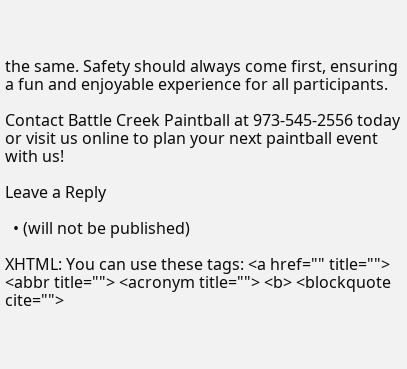the same. Safety should always come first, ensuring a fun and enjoyable experience for all participants.

Contact Battle Creek Paintball at 973-545-2556 today or visit us online to plan your next paintball event with us!

Leave a Reply

  • (will not be published)

XHTML: You can use these tags: <a href="" title=""> <abbr title=""> <acronym title=""> <b> <blockquote cite="">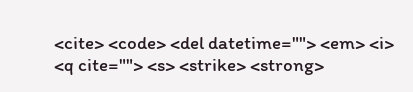<cite> <code> <del datetime=""> <em> <i> <q cite=""> <s> <strike> <strong>